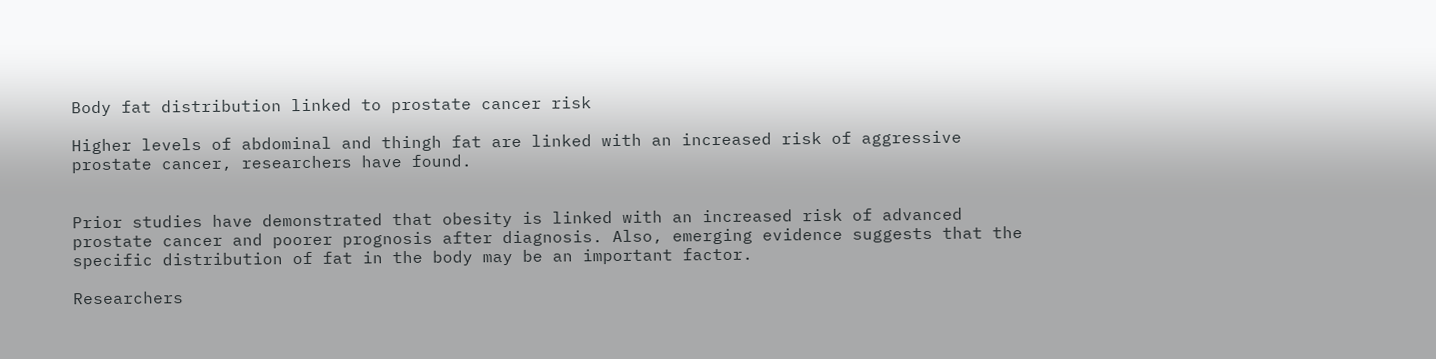Body fat distribution linked to prostate cancer risk

Higher levels of abdominal and thingh fat are linked with an increased risk of aggressive prostate cancer, researchers have found.


Prior studies have demonstrated that obesity is linked with an increased risk of advanced prostate cancer and poorer prognosis after diagnosis. Also, emerging evidence suggests that the specific distribution of fat in the body may be an important factor.

Researchers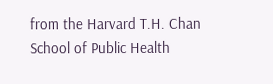from the Harvard T.H. Chan School of Public Health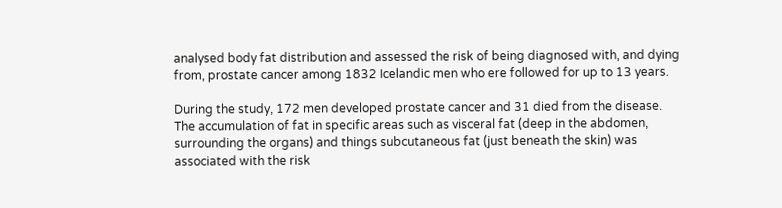analysed body fat distribution and assessed the risk of being diagnosed with, and dying from, prostate cancer among 1832 Icelandic men who ere followed for up to 13 years.

During the study, 172 men developed prostate cancer and 31 died from the disease. The accumulation of fat in specific areas such as visceral fat (deep in the abdomen, surrounding the organs) and things subcutaneous fat (just beneath the skin) was associated with the risk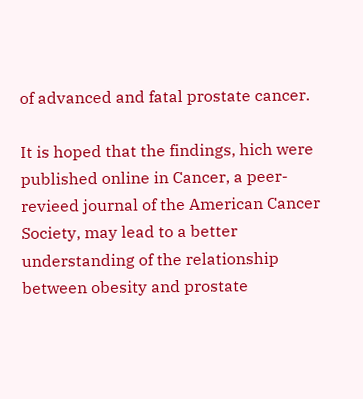of advanced and fatal prostate cancer.

It is hoped that the findings, hich were published online in Cancer, a peer-revieed journal of the American Cancer Society, may lead to a better understanding of the relationship between obesity and prostate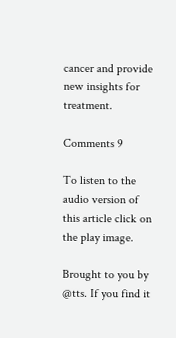cancer and provide new insights for treatment.

Comments 9

To listen to the audio version of this article click on the play image.

Brought to you by @tts. If you find it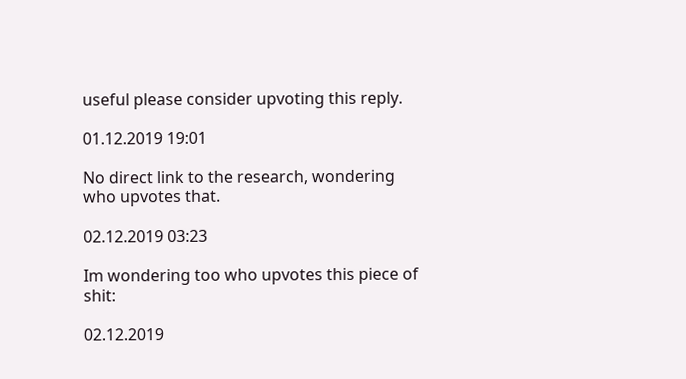useful please consider upvoting this reply.

01.12.2019 19:01

No direct link to the research, wondering who upvotes that.

02.12.2019 03:23

Im wondering too who upvotes this piece of shit:

02.12.2019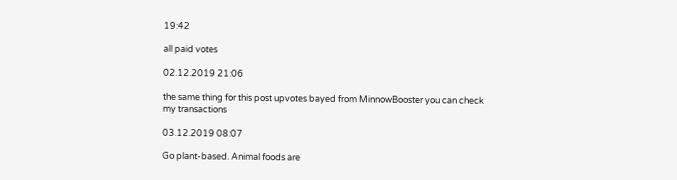19:42

all paid votes

02.12.2019 21:06

the same thing for this post upvotes bayed from MinnowBooster you can check my transactions

03.12.2019 08:07

Go plant-based. Animal foods are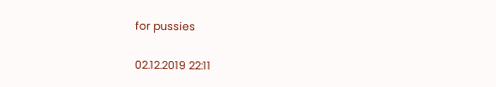for pussies

02.12.2019 22:11